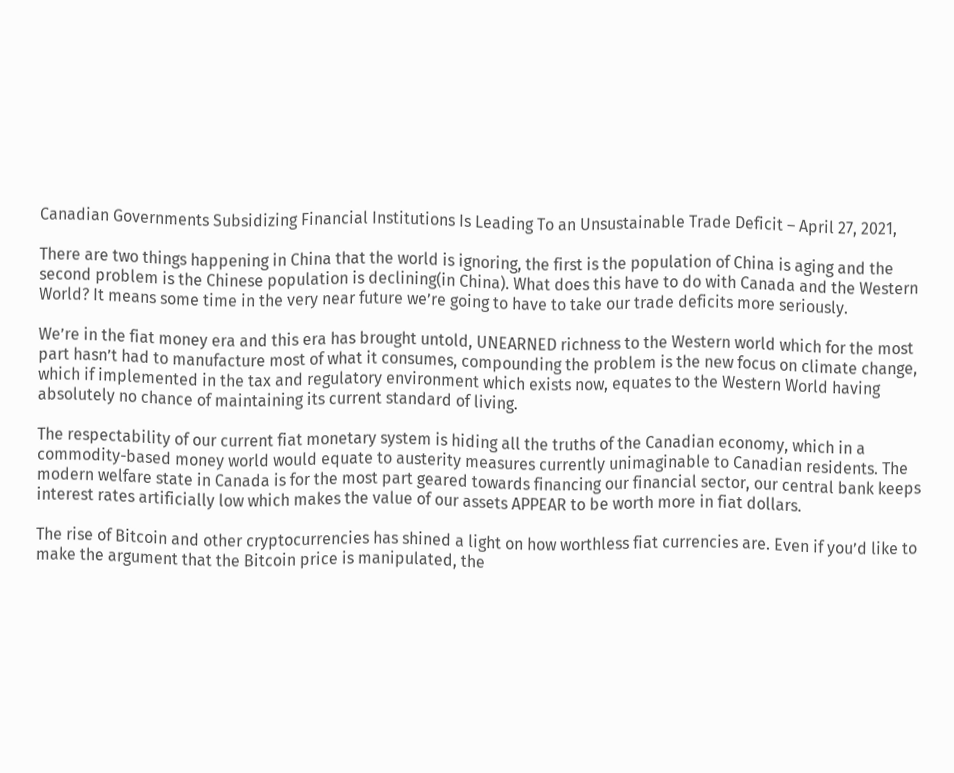Canadian Governments Subsidizing Financial Institutions Is Leading To an Unsustainable Trade Deficit – April 27, 2021,

There are two things happening in China that the world is ignoring, the first is the population of China is aging and the second problem is the Chinese population is declining(in China). What does this have to do with Canada and the Western World? It means some time in the very near future we’re going to have to take our trade deficits more seriously.

We’re in the fiat money era and this era has brought untold, UNEARNED richness to the Western world which for the most part hasn’t had to manufacture most of what it consumes, compounding the problem is the new focus on climate change, which if implemented in the tax and regulatory environment which exists now, equates to the Western World having absolutely no chance of maintaining its current standard of living.

The respectability of our current fiat monetary system is hiding all the truths of the Canadian economy, which in a commodity-based money world would equate to austerity measures currently unimaginable to Canadian residents. The modern welfare state in Canada is for the most part geared towards financing our financial sector, our central bank keeps interest rates artificially low which makes the value of our assets APPEAR to be worth more in fiat dollars.

The rise of Bitcoin and other cryptocurrencies has shined a light on how worthless fiat currencies are. Even if you’d like to make the argument that the Bitcoin price is manipulated, the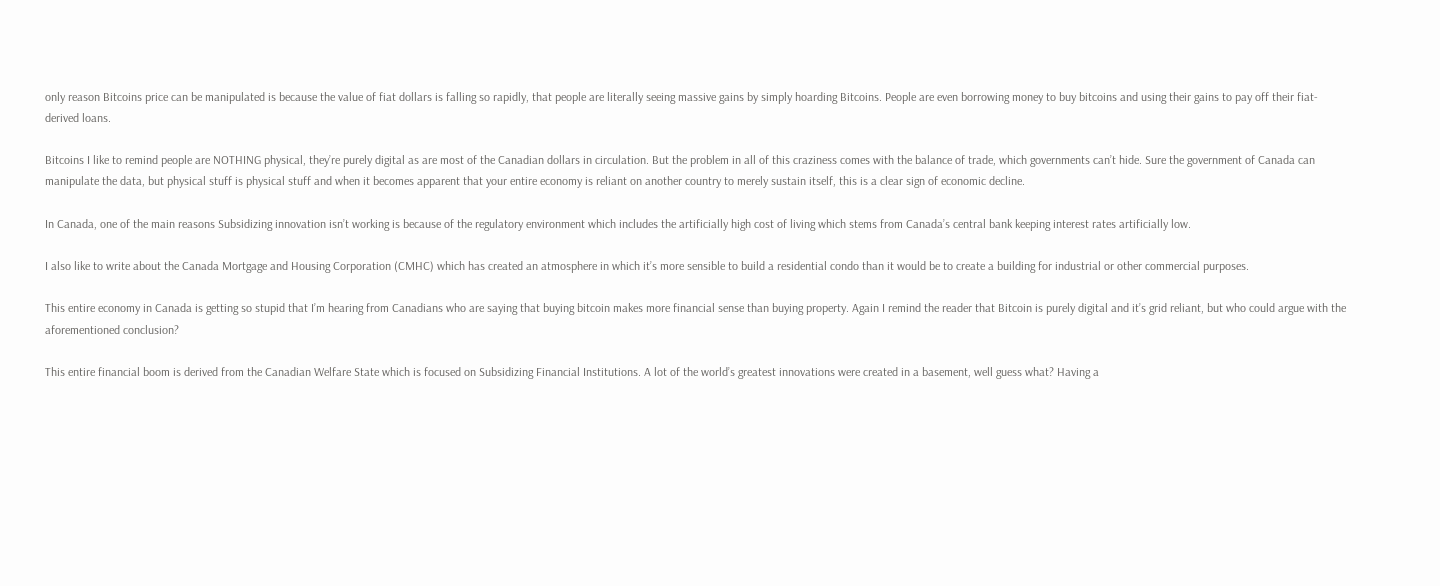only reason Bitcoins price can be manipulated is because the value of fiat dollars is falling so rapidly, that people are literally seeing massive gains by simply hoarding Bitcoins. People are even borrowing money to buy bitcoins and using their gains to pay off their fiat-derived loans.

Bitcoins I like to remind people are NOTHING physical, they’re purely digital as are most of the Canadian dollars in circulation. But the problem in all of this craziness comes with the balance of trade, which governments can’t hide. Sure the government of Canada can manipulate the data, but physical stuff is physical stuff and when it becomes apparent that your entire economy is reliant on another country to merely sustain itself, this is a clear sign of economic decline.

In Canada, one of the main reasons Subsidizing innovation isn’t working is because of the regulatory environment which includes the artificially high cost of living which stems from Canada’s central bank keeping interest rates artificially low.

I also like to write about the Canada Mortgage and Housing Corporation (CMHC) which has created an atmosphere in which it’s more sensible to build a residential condo than it would be to create a building for industrial or other commercial purposes.

This entire economy in Canada is getting so stupid that I’m hearing from Canadians who are saying that buying bitcoin makes more financial sense than buying property. Again I remind the reader that Bitcoin is purely digital and it’s grid reliant, but who could argue with the aforementioned conclusion?

This entire financial boom is derived from the Canadian Welfare State which is focused on Subsidizing Financial Institutions. A lot of the world’s greatest innovations were created in a basement, well guess what? Having a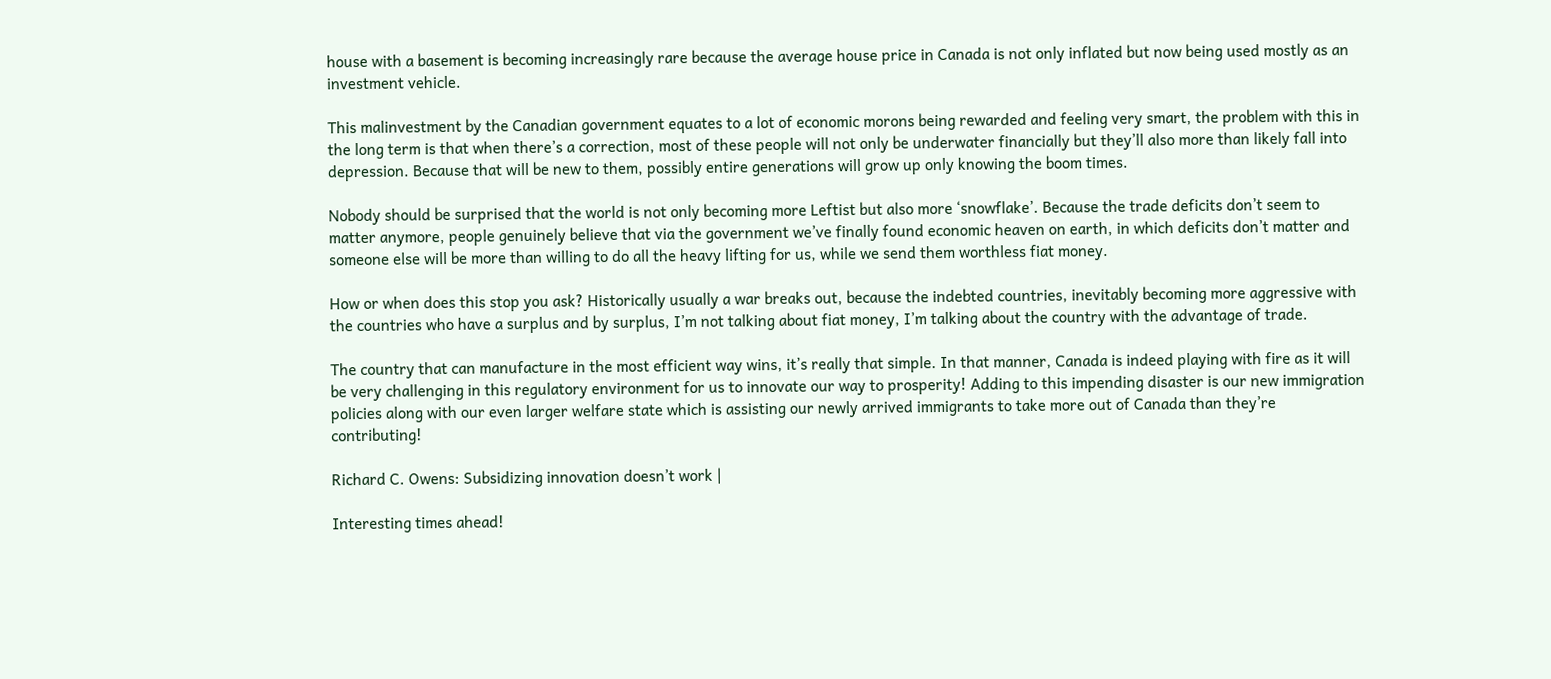house with a basement is becoming increasingly rare because the average house price in Canada is not only inflated but now being used mostly as an investment vehicle.

This malinvestment by the Canadian government equates to a lot of economic morons being rewarded and feeling very smart, the problem with this in the long term is that when there’s a correction, most of these people will not only be underwater financially but they’ll also more than likely fall into depression. Because that will be new to them, possibly entire generations will grow up only knowing the boom times.

Nobody should be surprised that the world is not only becoming more Leftist but also more ‘snowflake’. Because the trade deficits don’t seem to matter anymore, people genuinely believe that via the government we’ve finally found economic heaven on earth, in which deficits don’t matter and someone else will be more than willing to do all the heavy lifting for us, while we send them worthless fiat money.

How or when does this stop you ask? Historically usually a war breaks out, because the indebted countries, inevitably becoming more aggressive with the countries who have a surplus and by surplus, I’m not talking about fiat money, I’m talking about the country with the advantage of trade.

The country that can manufacture in the most efficient way wins, it’s really that simple. In that manner, Canada is indeed playing with fire as it will be very challenging in this regulatory environment for us to innovate our way to prosperity! Adding to this impending disaster is our new immigration policies along with our even larger welfare state which is assisting our newly arrived immigrants to take more out of Canada than they’re contributing!

Richard C. Owens: Subsidizing innovation doesn’t work |

Interesting times ahead!